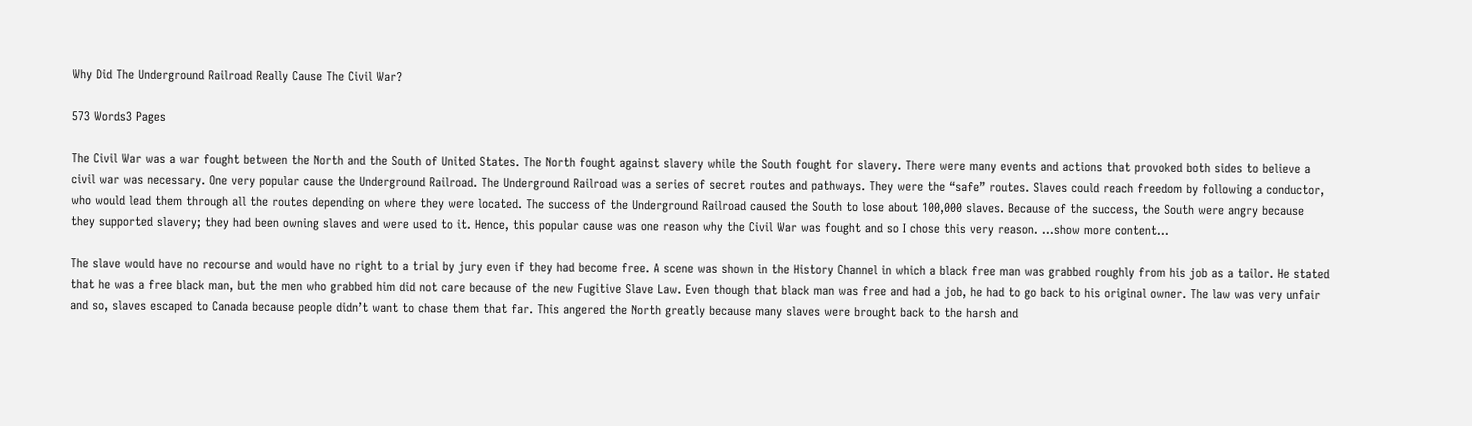Why Did The Underground Railroad Really Cause The Civil War?

573 Words3 Pages

The Civil War was a war fought between the North and the South of United States. The North fought against slavery while the South fought for slavery. There were many events and actions that provoked both sides to believe a civil war was necessary. One very popular cause the Underground Railroad. The Underground Railroad was a series of secret routes and pathways. They were the “safe” routes. Slaves could reach freedom by following a conductor, who would lead them through all the routes depending on where they were located. The success of the Underground Railroad caused the South to lose about 100,000 slaves. Because of the success, the South were angry because they supported slavery; they had been owning slaves and were used to it. Hence, this popular cause was one reason why the Civil War was fought and so I chose this very reason. …show more content…

The slave would have no recourse and would have no right to a trial by jury even if they had become free. A scene was shown in the History Channel in which a black free man was grabbed roughly from his job as a tailor. He stated that he was a free black man, but the men who grabbed him did not care because of the new Fugitive Slave Law. Even though that black man was free and had a job, he had to go back to his original owner. The law was very unfair and so, slaves escaped to Canada because people didn’t want to chase them that far. This angered the North greatly because many slaves were brought back to the harsh and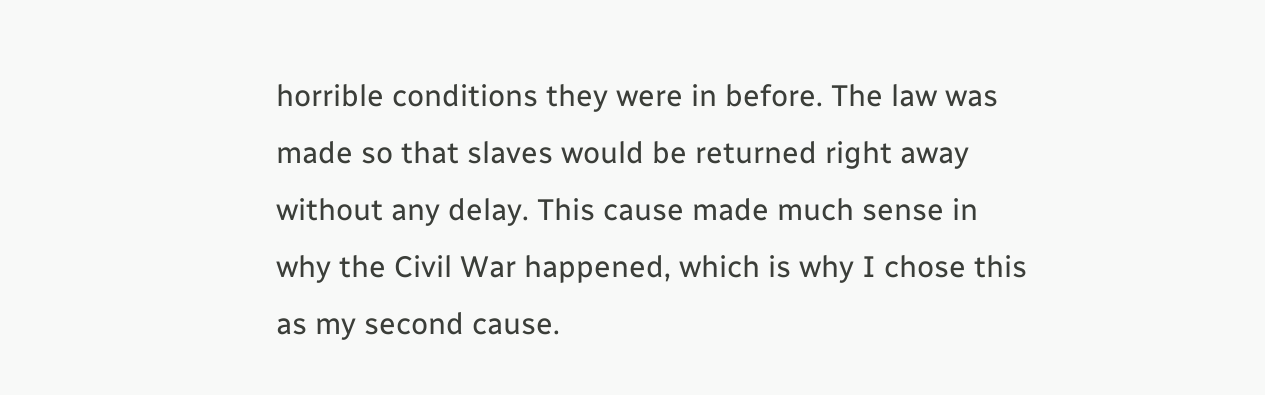horrible conditions they were in before. The law was made so that slaves would be returned right away without any delay. This cause made much sense in why the Civil War happened, which is why I chose this as my second cause.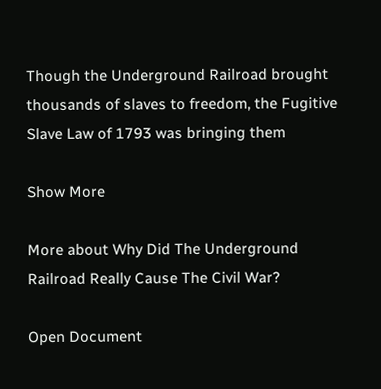Though the Underground Railroad brought thousands of slaves to freedom, the Fugitive Slave Law of 1793 was bringing them

Show More

More about Why Did The Underground Railroad Really Cause The Civil War?

Open Document